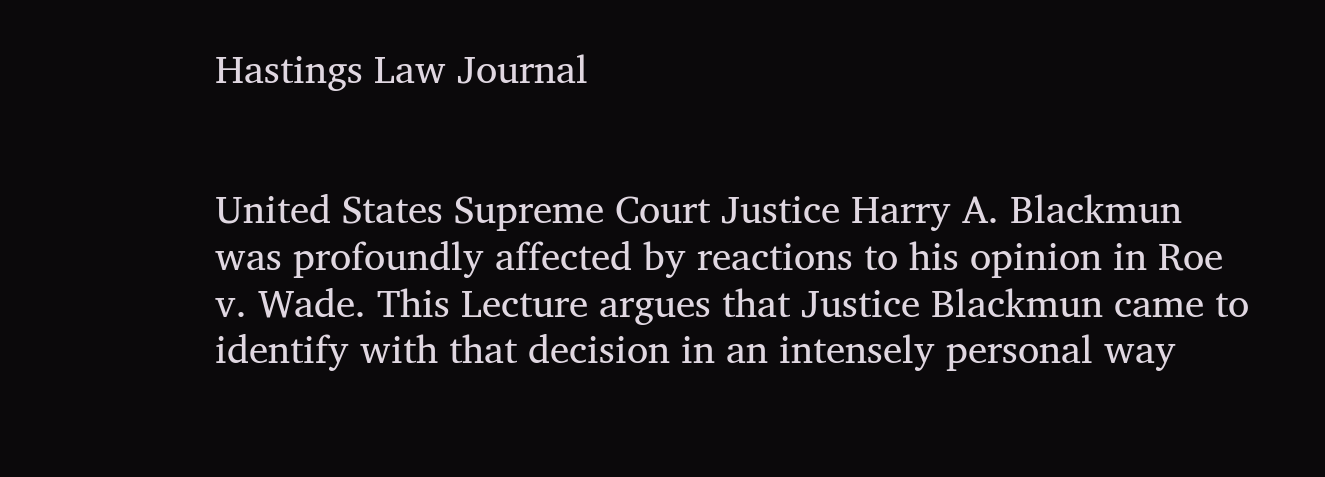Hastings Law Journal


United States Supreme Court Justice Harry A. Blackmun was profoundly affected by reactions to his opinion in Roe v. Wade. This Lecture argues that Justice Blackmun came to identify with that decision in an intensely personal way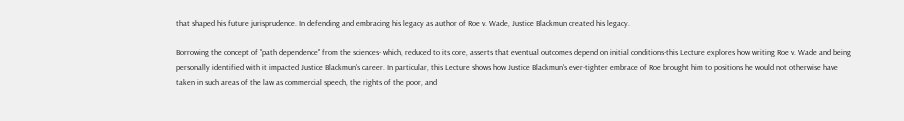that shaped his future jurisprudence. In defending and embracing his legacy as author of Roe v. Wade, Justice Blackmun created his legacy.

Borrowing the concept of "path dependence" from the sciences- which, reduced to its core, asserts that eventual outcomes depend on initial conditions-this Lecture explores how writing Roe v. Wade and being personally identified with it impacted Justice Blackmun's career. In particular, this Lecture shows how Justice Blackmun's ever-tighter embrace of Roe brought him to positions he would not otherwise have taken in such areas of the law as commercial speech, the rights of the poor, and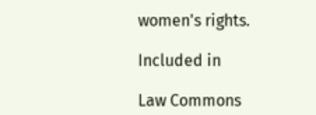women's rights.

Included in

Law Commons